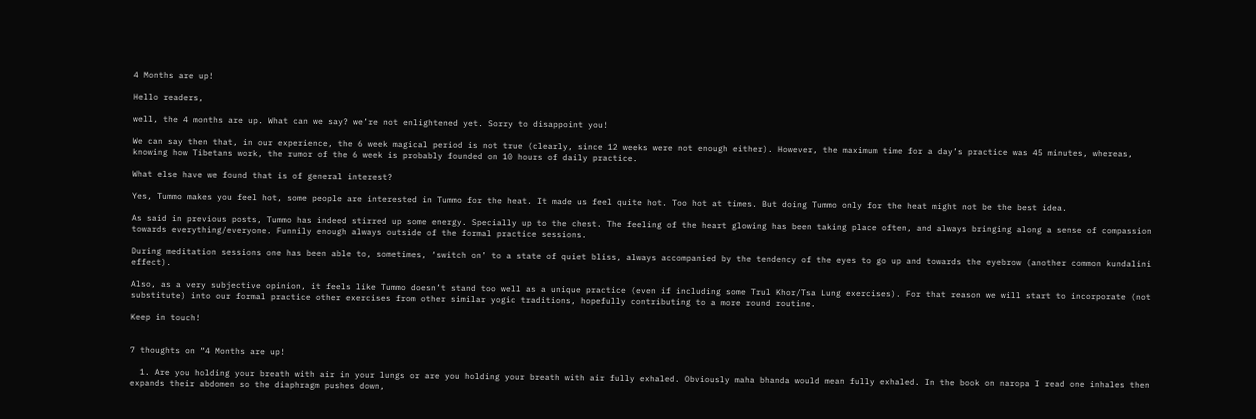4 Months are up!

Hello readers,

well, the 4 months are up. What can we say? we’re not enlightened yet. Sorry to disappoint you!

We can say then that, in our experience, the 6 week magical period is not true (clearly, since 12 weeks were not enough either). However, the maximum time for a day’s practice was 45 minutes, whereas, knowing how Tibetans work, the rumor of the 6 week is probably founded on 10 hours of daily practice.

What else have we found that is of general interest?

Yes, Tummo makes you feel hot, some people are interested in Tummo for the heat. It made us feel quite hot. Too hot at times. But doing Tummo only for the heat might not be the best idea.

As said in previous posts, Tummo has indeed stirred up some energy. Specially up to the chest. The feeling of the heart glowing has been taking place often, and always bringing along a sense of compassion towards everything/everyone. Funnily enough always outside of the formal practice sessions.

During meditation sessions one has been able to, sometimes, ‘switch on’ to a state of quiet bliss, always accompanied by the tendency of the eyes to go up and towards the eyebrow (another common kundalini effect).

Also, as a very subjective opinion, it feels like Tummo doesn’t stand too well as a unique practice (even if including some Trul Khor/Tsa Lung exercises). For that reason we will start to incorporate (not substitute) into our formal practice other exercises from other similar yogic traditions, hopefully contributing to a more round routine.

Keep in touch!


7 thoughts on “4 Months are up!

  1. Are you holding your breath with air in your lungs or are you holding your breath with air fully exhaled. Obviously maha bhanda would mean fully exhaled. In the book on naropa I read one inhales then expands their abdomen so the diaphragm pushes down,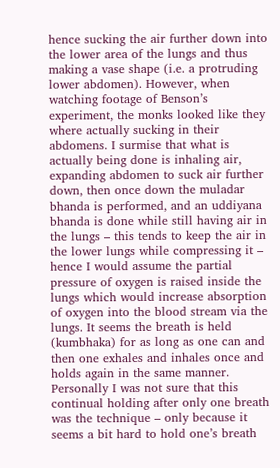hence sucking the air further down into the lower area of the lungs and thus making a vase shape (i.e. a protruding lower abdomen). However, when watching footage of Benson’s experiment, the monks looked like they where actually sucking in their abdomens. I surmise that what is actually being done is inhaling air, expanding abdomen to suck air further down, then once down the muladar bhanda is performed, and an uddiyana bhanda is done while still having air in the lungs – this tends to keep the air in the lower lungs while compressing it – hence I would assume the partial pressure of oxygen is raised inside the lungs which would increase absorption of oxygen into the blood stream via the lungs. It seems the breath is held (kumbhaka) for as long as one can and then one exhales and inhales once and holds again in the same manner. Personally I was not sure that this continual holding after only one breath was the technique – only because it seems a bit hard to hold one’s breath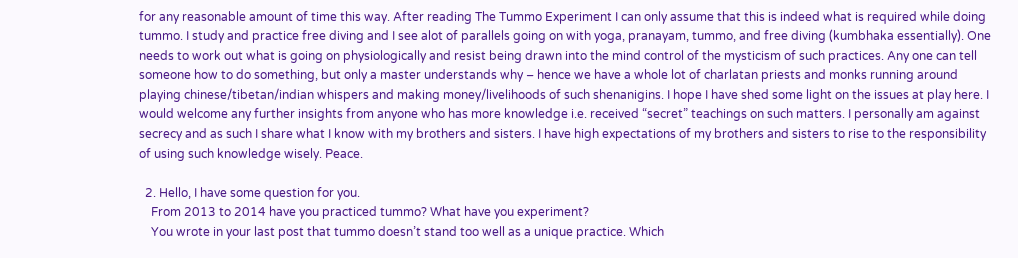for any reasonable amount of time this way. After reading The Tummo Experiment I can only assume that this is indeed what is required while doing tummo. I study and practice free diving and I see alot of parallels going on with yoga, pranayam, tummo, and free diving (kumbhaka essentially). One needs to work out what is going on physiologically and resist being drawn into the mind control of the mysticism of such practices. Any one can tell someone how to do something, but only a master understands why – hence we have a whole lot of charlatan priests and monks running around playing chinese/tibetan/indian whispers and making money/livelihoods of such shenanigins. I hope I have shed some light on the issues at play here. I would welcome any further insights from anyone who has more knowledge i.e. received “secret” teachings on such matters. I personally am against secrecy and as such I share what I know with my brothers and sisters. I have high expectations of my brothers and sisters to rise to the responsibility of using such knowledge wisely. Peace.

  2. Hello, I have some question for you.
    From 2013 to 2014 have you practiced tummo? What have you experiment?
    You wrote in your last post that tummo doesn’t stand too well as a unique practice. Which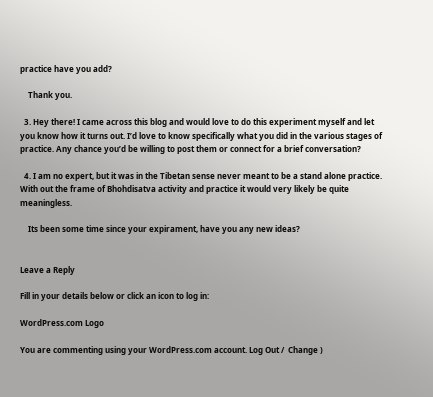practice have you add?

    Thank you.

  3. Hey there! I came across this blog and would love to do this experiment myself and let you know how it turns out. I’d love to know specifically what you did in the various stages of practice. Any chance you’d be willing to post them or connect for a brief conversation?

  4. I am no expert, but it was in the Tibetan sense never meant to be a stand alone practice. With out the frame of Bhohdisatva activity and practice it would very likely be quite meaningless.

    Its been some time since your expirament, have you any new ideas?


Leave a Reply

Fill in your details below or click an icon to log in:

WordPress.com Logo

You are commenting using your WordPress.com account. Log Out /  Change )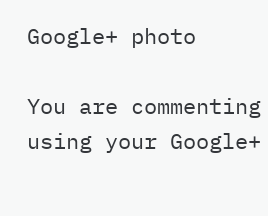Google+ photo

You are commenting using your Google+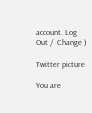account. Log Out /  Change )

Twitter picture

You are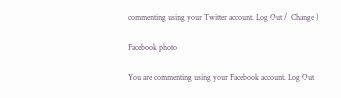commenting using your Twitter account. Log Out /  Change )

Facebook photo

You are commenting using your Facebook account. Log Out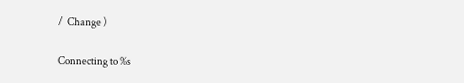/  Change )

Connecting to %s